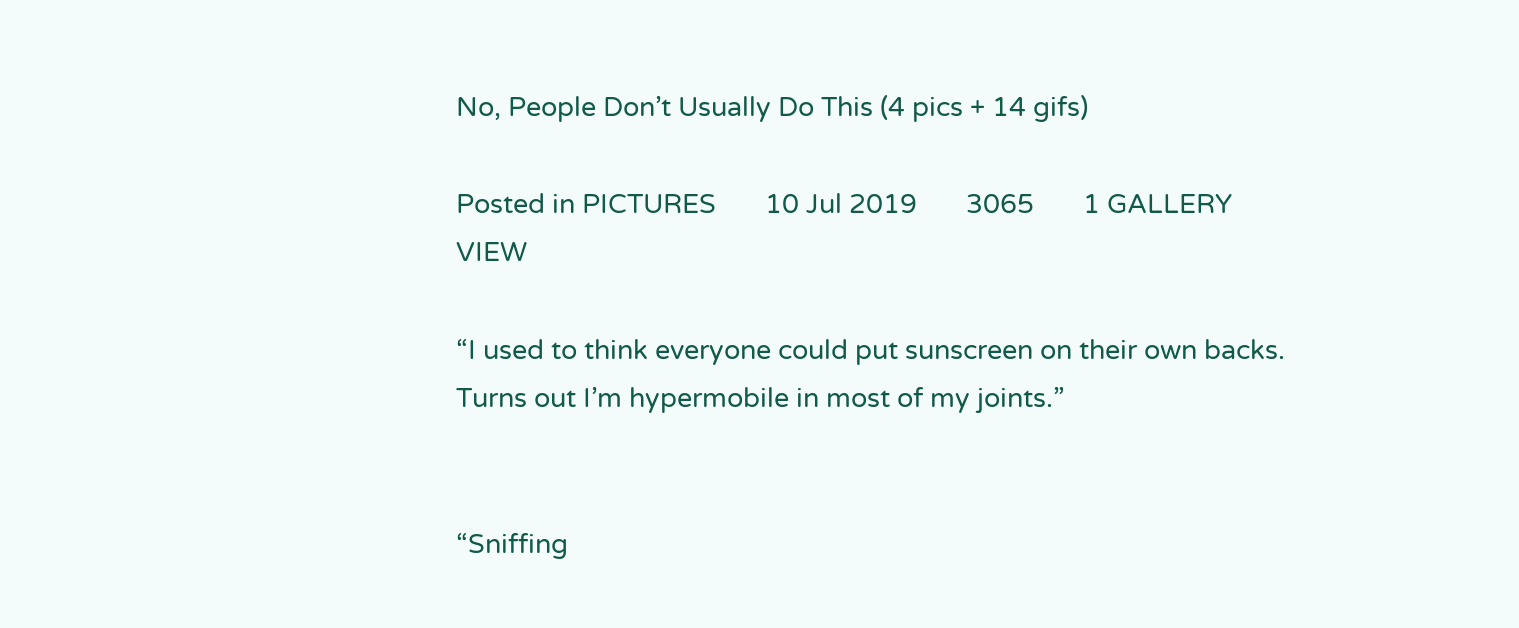No, People Don’t Usually Do This (4 pics + 14 gifs)

Posted in PICTURES       10 Jul 2019       3065       1 GALLERY VIEW

“I used to think everyone could put sunscreen on their own backs. Turns out I’m hypermobile in most of my joints.”


“Sniffing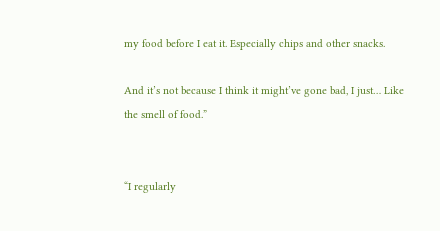my food before I eat it. Especially chips and other snacks.

And it’s not because I think it might’ve gone bad, I just… Like the smell of food.”


“I regularly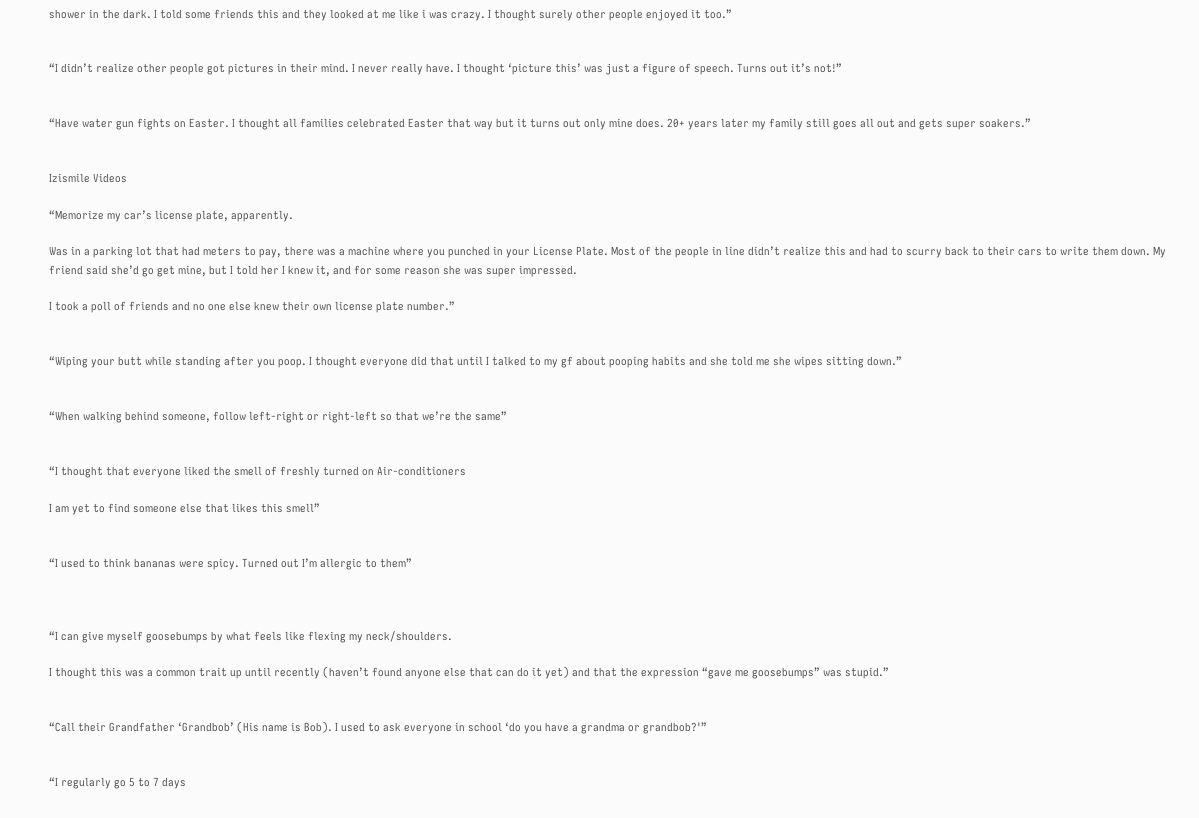shower in the dark. I told some friends this and they looked at me like i was crazy. I thought surely other people enjoyed it too.”


“I didn’t realize other people got pictures in their mind. I never really have. I thought ‘picture this’ was just a figure of speech. Turns out it’s not!”


“Have water gun fights on Easter. I thought all families celebrated Easter that way but it turns out only mine does. 20+ years later my family still goes all out and gets super soakers.”


Izismile Videos

“Memorize my car’s license plate, apparently.

Was in a parking lot that had meters to pay, there was a machine where you punched in your License Plate. Most of the people in line didn’t realize this and had to scurry back to their cars to write them down. My friend said she’d go get mine, but I told her I knew it, and for some reason she was super impressed.

I took a poll of friends and no one else knew their own license plate number.”


“Wiping your butt while standing after you poop. I thought everyone did that until I talked to my gf about pooping habits and she told me she wipes sitting down.”


“When walking behind someone, follow left-right or right-left so that we’re the same”


“I thought that everyone liked the smell of freshly turned on Air-conditioners

I am yet to find someone else that likes this smell”


“I used to think bananas were spicy. Turned out I’m allergic to them”



“I can give myself goosebumps by what feels like flexing my neck/shoulders.

I thought this was a common trait up until recently (haven’t found anyone else that can do it yet) and that the expression “gave me goosebumps” was stupid.”


“Call their Grandfather ‘Grandbob’ (His name is Bob). I used to ask everyone in school ‘do you have a grandma or grandbob?'”


“I regularly go 5 to 7 days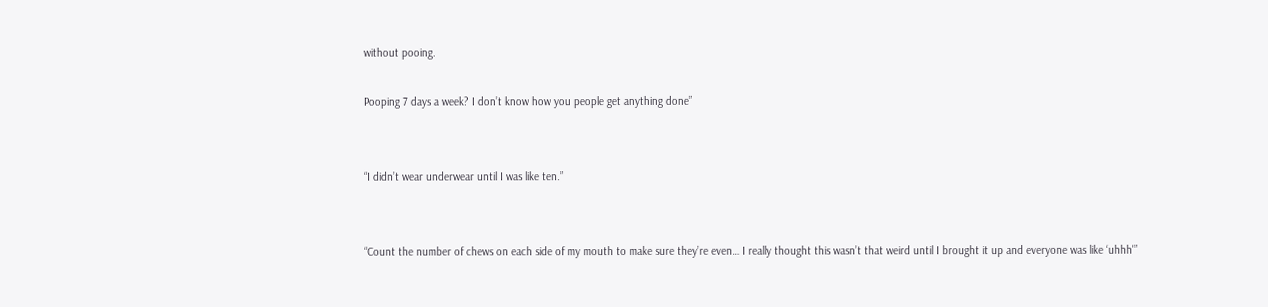without pooing.

Pooping 7 days a week? I don’t know how you people get anything done”


“I didn’t wear underwear until I was like ten.”


“Count the number of chews on each side of my mouth to make sure they’re even… I really thought this wasn’t that weird until I brought it up and everyone was like ‘uhhh'”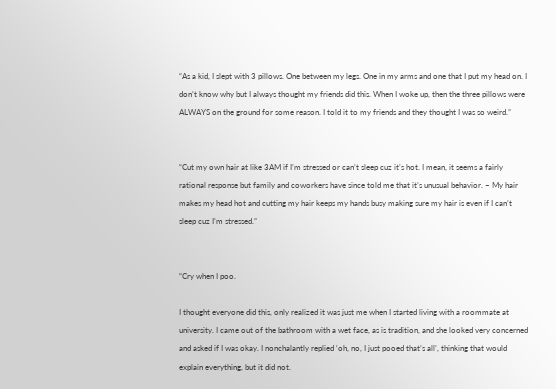“As a kid, I slept with 3 pillows. One between my legs. One in my arms and one that I put my head on. I don’t know why but I always thought my friends did this. When I woke up, then the three pillows were ALWAYS on the ground for some reason. I told it to my friends and they thought I was so weird.”


“Cut my own hair at like 3AM if I’m stressed or can’t sleep cuz it’s hot. I mean, it seems a fairly rational response but family and coworkers have since told me that it’s unusual behavior. – My hair makes my head hot and cutting my hair keeps my hands busy making sure my hair is even if I can’t sleep cuz I’m stressed.”


“Cry when I poo.

I thought everyone did this, only realized it was just me when I started living with a roommate at university. I came out of the bathroom with a wet face, as is tradition, and she looked very concerned and asked if I was okay. I nonchalantly replied ‘oh, no, I just pooed that’s all’, thinking that would explain everything, but it did not.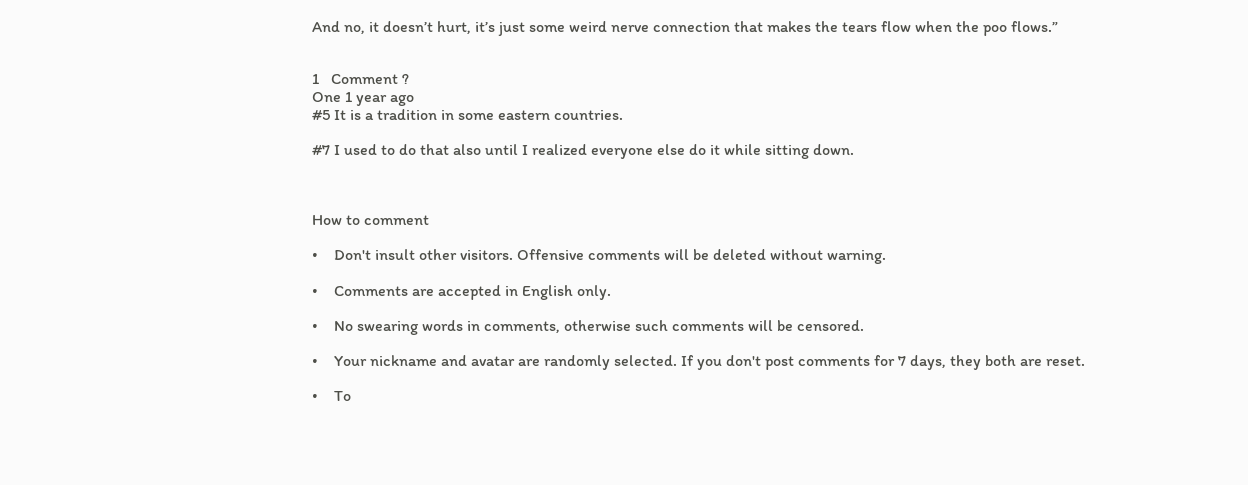And no, it doesn’t hurt, it’s just some weird nerve connection that makes the tears flow when the poo flows.”


1   Comment ?
One 1 year ago
#5 It is a tradition in some eastern countries.

#7 I used to do that also until I realized everyone else do it while sitting down.



How to comment

•    Don't insult other visitors. Offensive comments will be deleted without warning.

•    Comments are accepted in English only.

•    No swearing words in comments, otherwise such comments will be censored.

•    Your nickname and avatar are randomly selected. If you don't post comments for 7 days, they both are reset.

•    To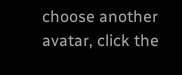choose another avatar, click the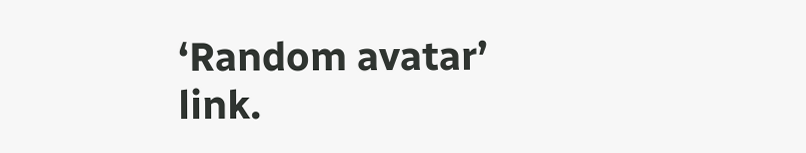‘Random avatar’ link.